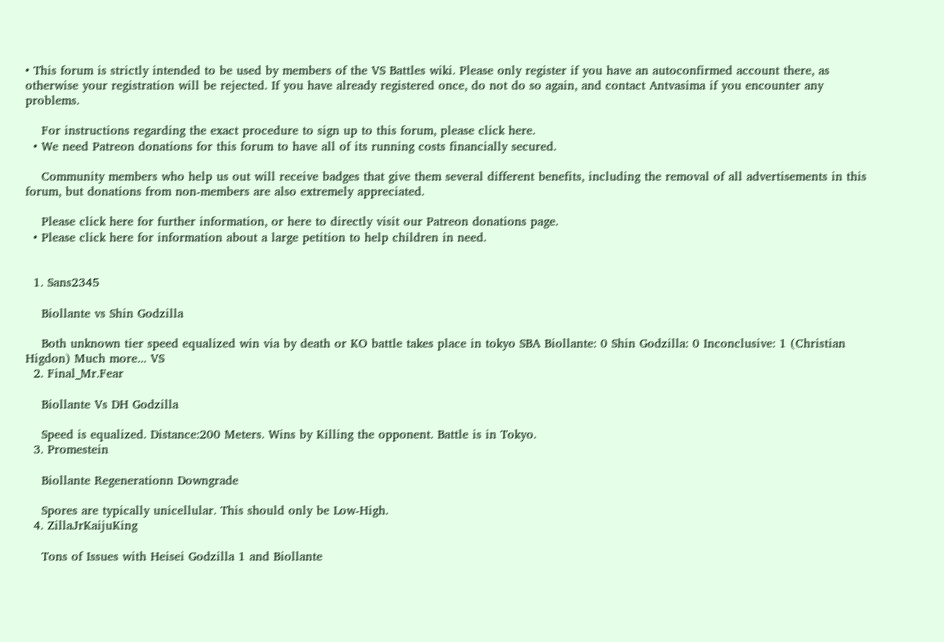• This forum is strictly intended to be used by members of the VS Battles wiki. Please only register if you have an autoconfirmed account there, as otherwise your registration will be rejected. If you have already registered once, do not do so again, and contact Antvasima if you encounter any problems.

    For instructions regarding the exact procedure to sign up to this forum, please click here.
  • We need Patreon donations for this forum to have all of its running costs financially secured.

    Community members who help us out will receive badges that give them several different benefits, including the removal of all advertisements in this forum, but donations from non-members are also extremely appreciated.

    Please click here for further information, or here to directly visit our Patreon donations page.
  • Please click here for information about a large petition to help children in need.


  1. Sans2345

    Biollante vs Shin Godzilla

    Both unknown tier speed equalized win via by death or KO battle takes place in tokyo SBA Biollante: 0 Shin Godzilla: 0 Inconclusive: 1 (Christian Higdon) Much more... VS
  2. Final_Mr.Fear

    Biollante Vs DH Godzilla

    Speed is equalized. Distance:200 Meters. Wins by Killing the opponent. Battle is in Tokyo.
  3. Promestein

    Biollante Regenerationn Downgrade

    Spores are typically unicellular. This should only be Low-High.
  4. ZillaJrKaijuKing

    Tons of Issues with Heisei Godzilla 1 and Biollante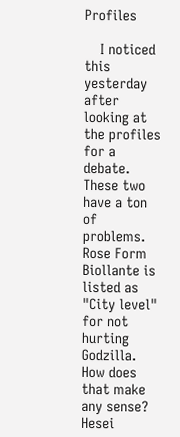Profiles

    I noticed this yesterday after looking at the profiles for a debate. These two have a ton of problems. Rose Form Biollante is listed as "City level" for not hurting Godzilla. How does that make any sense? Hesei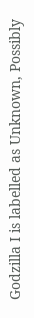Godzilla I is labelled as Unknown, Possibly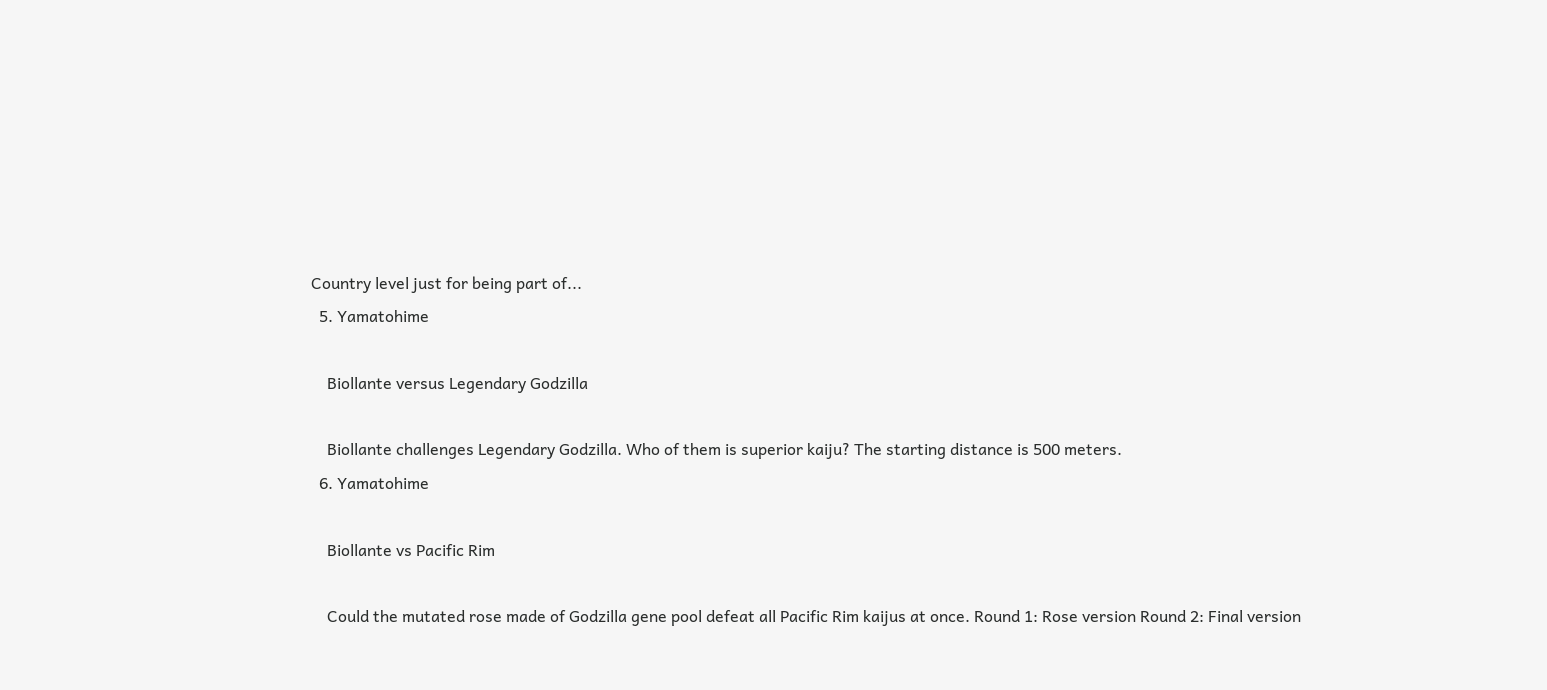Country level just for being part of...
  5. Yamatohime

    Biollante versus Legendary Godzilla

    Biollante challenges Legendary Godzilla. Who of them is superior kaiju? The starting distance is 500 meters.
  6. Yamatohime

    Biollante vs Pacific Rim

    Could the mutated rose made of Godzilla gene pool defeat all Pacific Rim kaijus at once. Round 1: Rose version Round 2: Final version